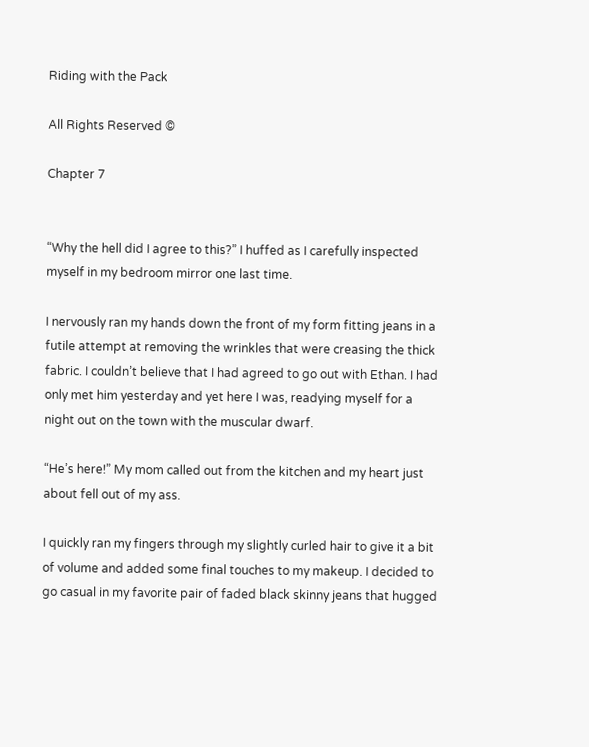Riding with the Pack

All Rights Reserved ©

Chapter 7


“Why the hell did I agree to this?” I huffed as I carefully inspected myself in my bedroom mirror one last time.

I nervously ran my hands down the front of my form fitting jeans in a futile attempt at removing the wrinkles that were creasing the thick fabric. I couldn’t believe that I had agreed to go out with Ethan. I had only met him yesterday and yet here I was, readying myself for a night out on the town with the muscular dwarf.

“He’s here!” My mom called out from the kitchen and my heart just about fell out of my ass.

I quickly ran my fingers through my slightly curled hair to give it a bit of volume and added some final touches to my makeup. I decided to go casual in my favorite pair of faded black skinny jeans that hugged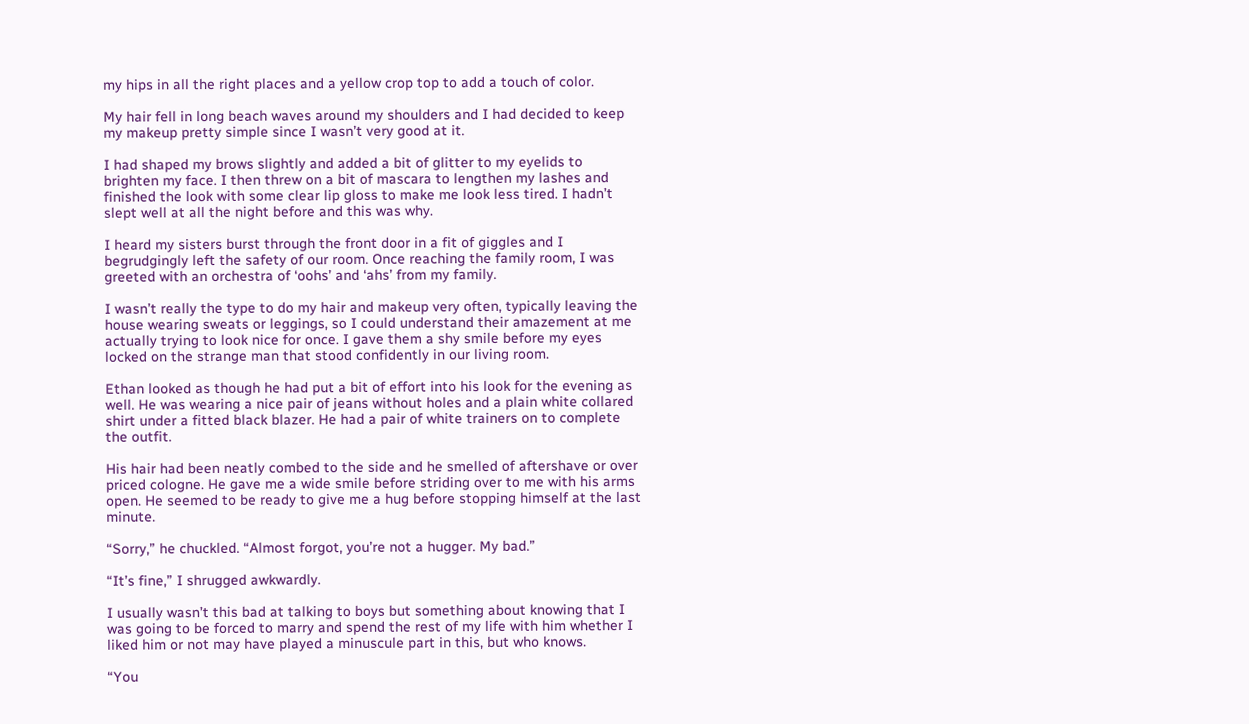my hips in all the right places and a yellow crop top to add a touch of color.

My hair fell in long beach waves around my shoulders and I had decided to keep my makeup pretty simple since I wasn’t very good at it.

I had shaped my brows slightly and added a bit of glitter to my eyelids to brighten my face. I then threw on a bit of mascara to lengthen my lashes and finished the look with some clear lip gloss to make me look less tired. I hadn’t slept well at all the night before and this was why.

I heard my sisters burst through the front door in a fit of giggles and I begrudgingly left the safety of our room. Once reaching the family room, I was greeted with an orchestra of ‘oohs’ and ‘ahs’ from my family.

I wasn’t really the type to do my hair and makeup very often, typically leaving the house wearing sweats or leggings, so I could understand their amazement at me actually trying to look nice for once. I gave them a shy smile before my eyes locked on the strange man that stood confidently in our living room.

Ethan looked as though he had put a bit of effort into his look for the evening as well. He was wearing a nice pair of jeans without holes and a plain white collared shirt under a fitted black blazer. He had a pair of white trainers on to complete the outfit.

His hair had been neatly combed to the side and he smelled of aftershave or over priced cologne. He gave me a wide smile before striding over to me with his arms open. He seemed to be ready to give me a hug before stopping himself at the last minute.

“Sorry,” he chuckled. “Almost forgot, you’re not a hugger. My bad.”

“It’s fine,” I shrugged awkwardly.

I usually wasn’t this bad at talking to boys but something about knowing that I was going to be forced to marry and spend the rest of my life with him whether I liked him or not may have played a minuscule part in this, but who knows.

“You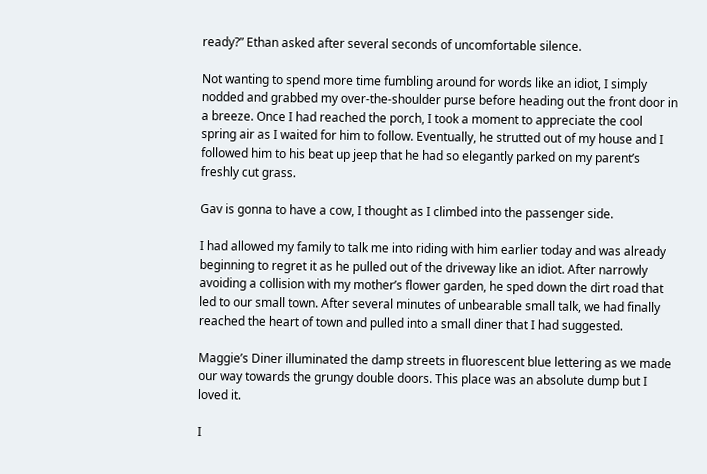ready?” Ethan asked after several seconds of uncomfortable silence.

Not wanting to spend more time fumbling around for words like an idiot, I simply nodded and grabbed my over-the-shoulder purse before heading out the front door in a breeze. Once I had reached the porch, I took a moment to appreciate the cool spring air as I waited for him to follow. Eventually, he strutted out of my house and I followed him to his beat up jeep that he had so elegantly parked on my parent’s freshly cut grass.

Gav is gonna to have a cow, I thought as I climbed into the passenger side.

I had allowed my family to talk me into riding with him earlier today and was already beginning to regret it as he pulled out of the driveway like an idiot. After narrowly avoiding a collision with my mother’s flower garden, he sped down the dirt road that led to our small town. After several minutes of unbearable small talk, we had finally reached the heart of town and pulled into a small diner that I had suggested.

Maggie’s Diner illuminated the damp streets in fluorescent blue lettering as we made our way towards the grungy double doors. This place was an absolute dump but I loved it.

I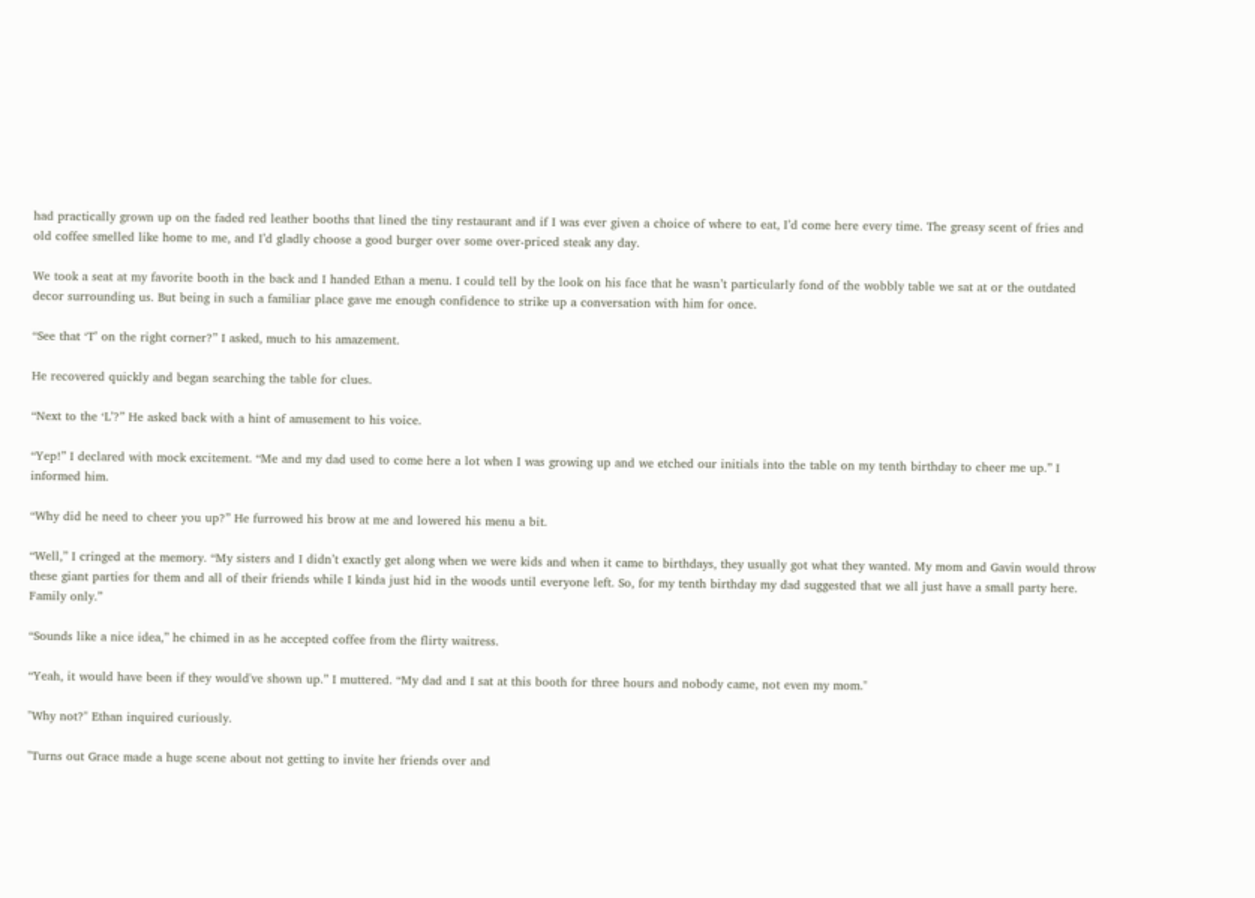had practically grown up on the faded red leather booths that lined the tiny restaurant and if I was ever given a choice of where to eat, I’d come here every time. The greasy scent of fries and old coffee smelled like home to me, and I’d gladly choose a good burger over some over-priced steak any day.

We took a seat at my favorite booth in the back and I handed Ethan a menu. I could tell by the look on his face that he wasn’t particularly fond of the wobbly table we sat at or the outdated decor surrounding us. But being in such a familiar place gave me enough confidence to strike up a conversation with him for once.

“See that ‘T’ on the right corner?” I asked, much to his amazement.

He recovered quickly and began searching the table for clues.

“Next to the ‘L’?” He asked back with a hint of amusement to his voice.

“Yep!” I declared with mock excitement. “Me and my dad used to come here a lot when I was growing up and we etched our initials into the table on my tenth birthday to cheer me up.” I informed him.

“Why did he need to cheer you up?” He furrowed his brow at me and lowered his menu a bit.

“Well,” I cringed at the memory. “My sisters and I didn’t exactly get along when we were kids and when it came to birthdays, they usually got what they wanted. My mom and Gavin would throw these giant parties for them and all of their friends while I kinda just hid in the woods until everyone left. So, for my tenth birthday my dad suggested that we all just have a small party here. Family only.”

“Sounds like a nice idea,” he chimed in as he accepted coffee from the flirty waitress.

“Yeah, it would have been if they would've shown up.” I muttered. “My dad and I sat at this booth for three hours and nobody came, not even my mom."

"Why not?" Ethan inquired curiously.

"Turns out Grace made a huge scene about not getting to invite her friends over and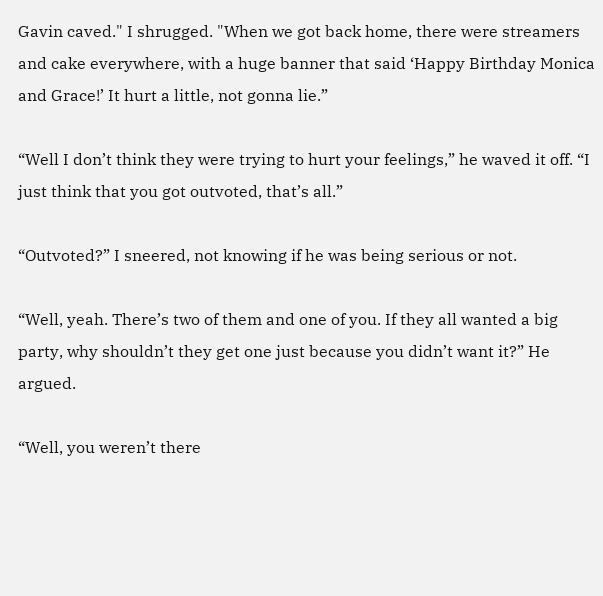Gavin caved." I shrugged. "When we got back home, there were streamers and cake everywhere, with a huge banner that said ‘Happy Birthday Monica and Grace!’ It hurt a little, not gonna lie.”

“Well I don’t think they were trying to hurt your feelings,” he waved it off. “I just think that you got outvoted, that’s all.”

“Outvoted?” I sneered, not knowing if he was being serious or not.

“Well, yeah. There’s two of them and one of you. If they all wanted a big party, why shouldn’t they get one just because you didn’t want it?” He argued.

“Well, you weren’t there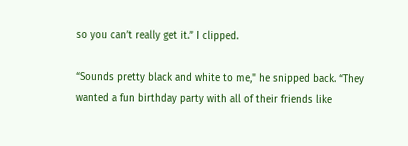so you can’t really get it.” I clipped.

“Sounds pretty black and white to me," he snipped back. “They wanted a fun birthday party with all of their friends like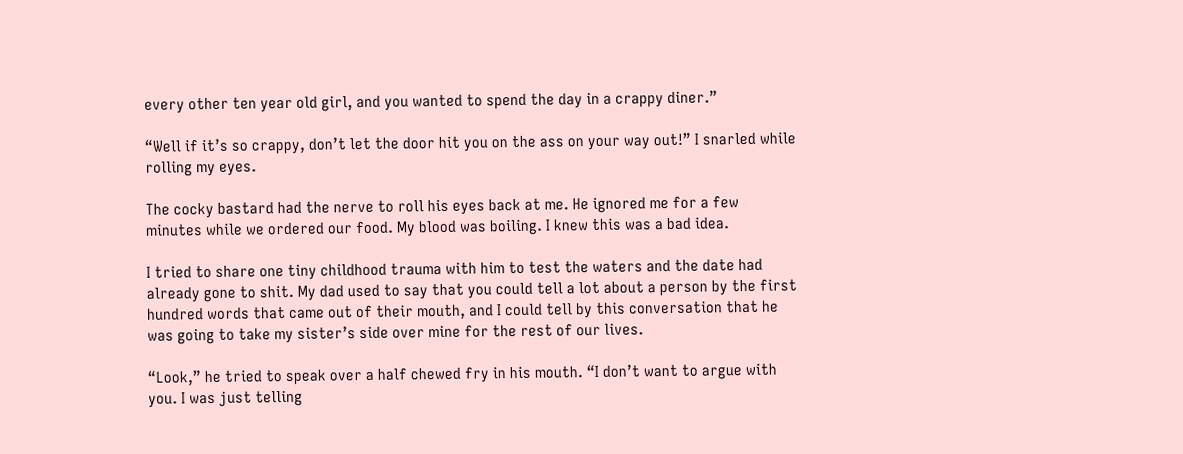every other ten year old girl, and you wanted to spend the day in a crappy diner.”

“Well if it’s so crappy, don’t let the door hit you on the ass on your way out!” I snarled while rolling my eyes.

The cocky bastard had the nerve to roll his eyes back at me. He ignored me for a few minutes while we ordered our food. My blood was boiling. I knew this was a bad idea.

I tried to share one tiny childhood trauma with him to test the waters and the date had already gone to shit. My dad used to say that you could tell a lot about a person by the first hundred words that came out of their mouth, and I could tell by this conversation that he was going to take my sister’s side over mine for the rest of our lives.

“Look,” he tried to speak over a half chewed fry in his mouth. “I don’t want to argue with you. I was just telling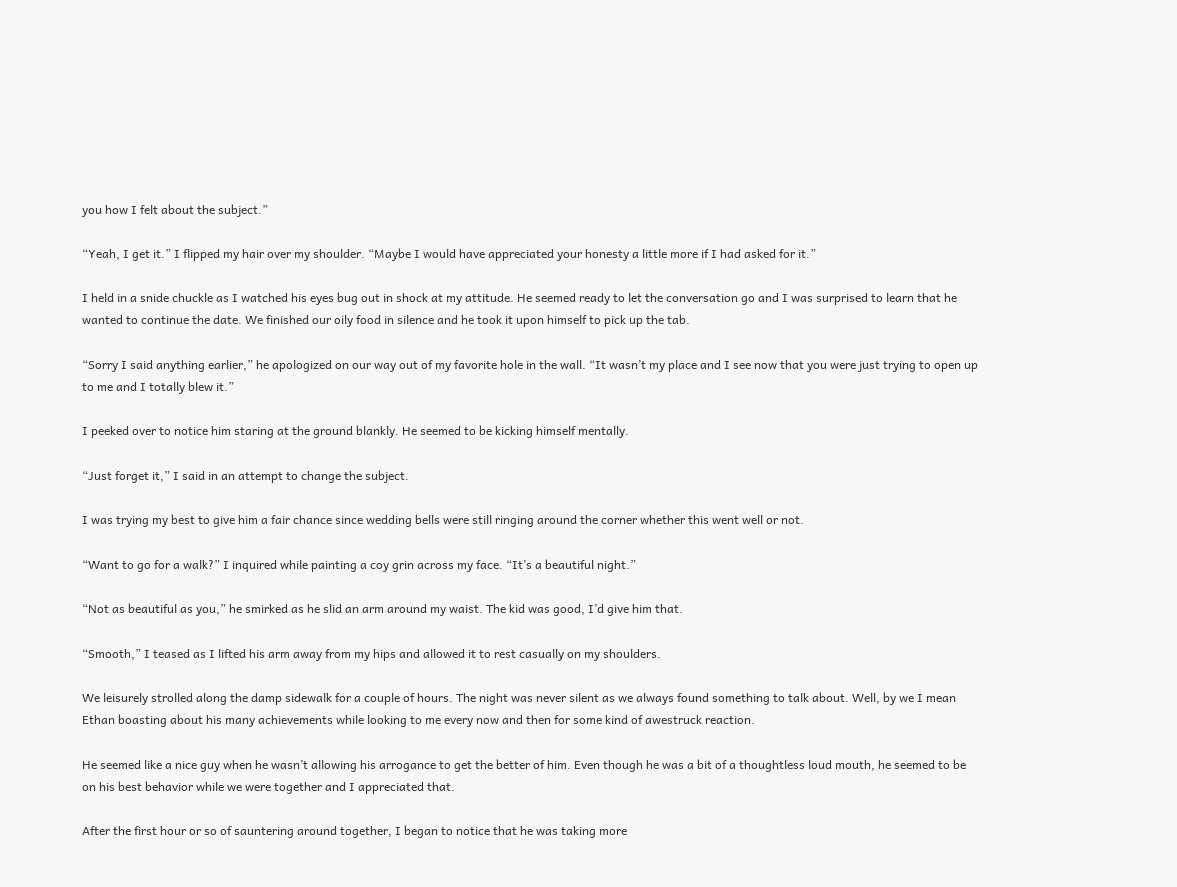you how I felt about the subject.”

“Yeah, I get it.” I flipped my hair over my shoulder. “Maybe I would have appreciated your honesty a little more if I had asked for it.”

I held in a snide chuckle as I watched his eyes bug out in shock at my attitude. He seemed ready to let the conversation go and I was surprised to learn that he wanted to continue the date. We finished our oily food in silence and he took it upon himself to pick up the tab.

“Sorry I said anything earlier,” he apologized on our way out of my favorite hole in the wall. “It wasn’t my place and I see now that you were just trying to open up to me and I totally blew it.”

I peeked over to notice him staring at the ground blankly. He seemed to be kicking himself mentally.

“Just forget it,” I said in an attempt to change the subject.

I was trying my best to give him a fair chance since wedding bells were still ringing around the corner whether this went well or not.

“Want to go for a walk?” I inquired while painting a coy grin across my face. “It’s a beautiful night.”

“Not as beautiful as you,” he smirked as he slid an arm around my waist. The kid was good, I’d give him that.

“Smooth,” I teased as I lifted his arm away from my hips and allowed it to rest casually on my shoulders.

We leisurely strolled along the damp sidewalk for a couple of hours. The night was never silent as we always found something to talk about. Well, by we I mean Ethan boasting about his many achievements while looking to me every now and then for some kind of awestruck reaction.

He seemed like a nice guy when he wasn’t allowing his arrogance to get the better of him. Even though he was a bit of a thoughtless loud mouth, he seemed to be on his best behavior while we were together and I appreciated that.

After the first hour or so of sauntering around together, I began to notice that he was taking more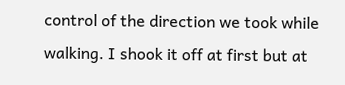control of the direction we took while walking. I shook it off at first but at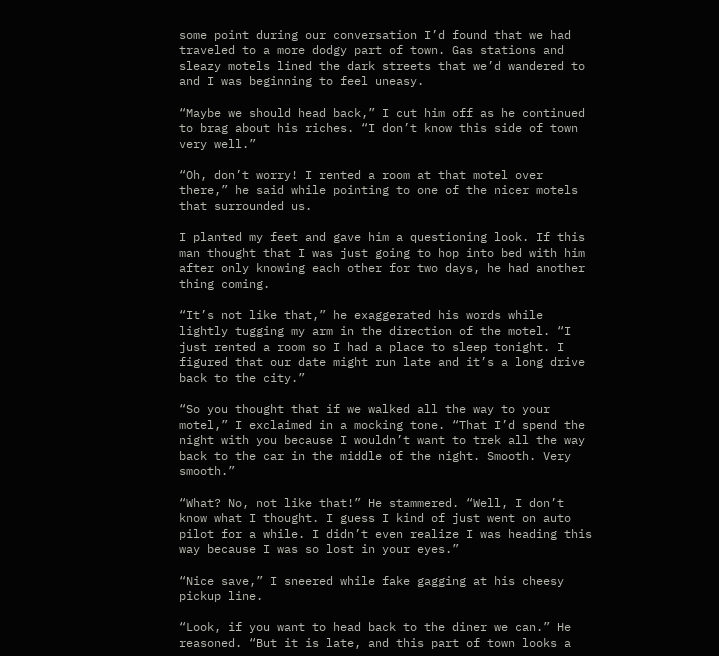some point during our conversation I’d found that we had traveled to a more dodgy part of town. Gas stations and sleazy motels lined the dark streets that we’d wandered to and I was beginning to feel uneasy.

“Maybe we should head back,” I cut him off as he continued to brag about his riches. “I don’t know this side of town very well.”

“Oh, don’t worry! I rented a room at that motel over there,” he said while pointing to one of the nicer motels that surrounded us.

I planted my feet and gave him a questioning look. If this man thought that I was just going to hop into bed with him after only knowing each other for two days, he had another thing coming.

“It’s not like that,” he exaggerated his words while lightly tugging my arm in the direction of the motel. “I just rented a room so I had a place to sleep tonight. I figured that our date might run late and it’s a long drive back to the city.”

“So you thought that if we walked all the way to your motel,” I exclaimed in a mocking tone. “That I’d spend the night with you because I wouldn’t want to trek all the way back to the car in the middle of the night. Smooth. Very smooth.”

“What? No, not like that!” He stammered. “Well, I don’t know what I thought. I guess I kind of just went on auto pilot for a while. I didn’t even realize I was heading this way because I was so lost in your eyes.”

“Nice save,” I sneered while fake gagging at his cheesy pickup line.

“Look, if you want to head back to the diner we can.” He reasoned. “But it is late, and this part of town looks a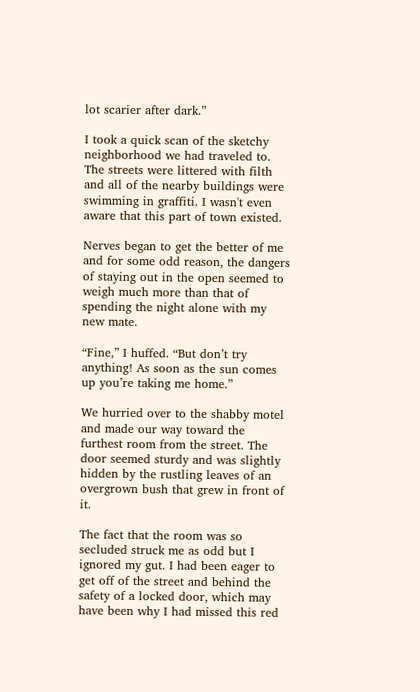lot scarier after dark.”

I took a quick scan of the sketchy neighborhood we had traveled to. The streets were littered with filth and all of the nearby buildings were swimming in graffiti. I wasn't even aware that this part of town existed.

Nerves began to get the better of me and for some odd reason, the dangers of staying out in the open seemed to weigh much more than that of spending the night alone with my new mate.

“Fine,” I huffed. “But don’t try anything! As soon as the sun comes up you’re taking me home.”

We hurried over to the shabby motel and made our way toward the furthest room from the street. The door seemed sturdy and was slightly hidden by the rustling leaves of an overgrown bush that grew in front of it.

The fact that the room was so secluded struck me as odd but I ignored my gut. I had been eager to get off of the street and behind the safety of a locked door, which may have been why I had missed this red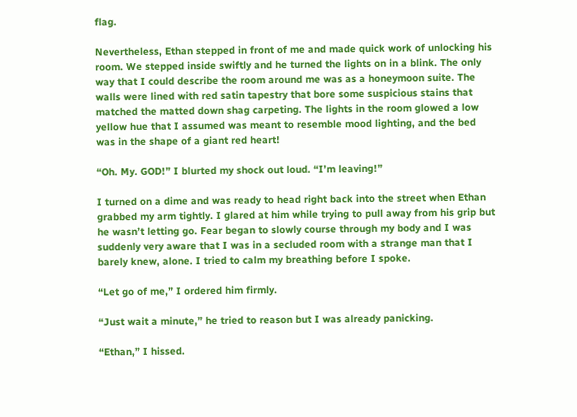flag.

Nevertheless, Ethan stepped in front of me and made quick work of unlocking his room. We stepped inside swiftly and he turned the lights on in a blink. The only way that I could describe the room around me was as a honeymoon suite. The walls were lined with red satin tapestry that bore some suspicious stains that matched the matted down shag carpeting. The lights in the room glowed a low yellow hue that I assumed was meant to resemble mood lighting, and the bed was in the shape of a giant red heart!

“Oh. My. GOD!” I blurted my shock out loud. “I’m leaving!”

I turned on a dime and was ready to head right back into the street when Ethan grabbed my arm tightly. I glared at him while trying to pull away from his grip but he wasn’t letting go. Fear began to slowly course through my body and I was suddenly very aware that I was in a secluded room with a strange man that I barely knew, alone. I tried to calm my breathing before I spoke.

“Let go of me,” I ordered him firmly.

“Just wait a minute,” he tried to reason but I was already panicking.

“Ethan,” I hissed.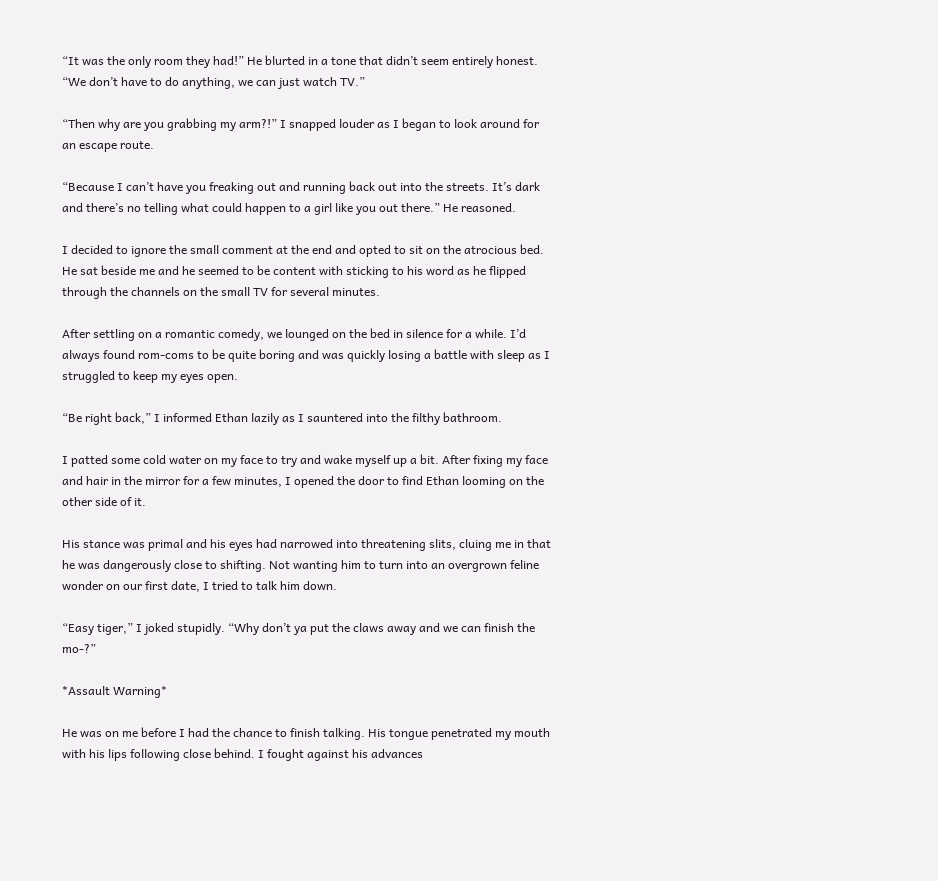“It was the only room they had!” He blurted in a tone that didn’t seem entirely honest. “We don’t have to do anything, we can just watch TV.”

“Then why are you grabbing my arm?!” I snapped louder as I began to look around for an escape route.

“Because I can’t have you freaking out and running back out into the streets. It’s dark and there’s no telling what could happen to a girl like you out there.” He reasoned.

I decided to ignore the small comment at the end and opted to sit on the atrocious bed. He sat beside me and he seemed to be content with sticking to his word as he flipped through the channels on the small TV for several minutes.

After settling on a romantic comedy, we lounged on the bed in silence for a while. I’d always found rom-coms to be quite boring and was quickly losing a battle with sleep as I struggled to keep my eyes open.

“Be right back,” I informed Ethan lazily as I sauntered into the filthy bathroom.

I patted some cold water on my face to try and wake myself up a bit. After fixing my face and hair in the mirror for a few minutes, I opened the door to find Ethan looming on the other side of it.

His stance was primal and his eyes had narrowed into threatening slits, cluing me in that he was dangerously close to shifting. Not wanting him to turn into an overgrown feline wonder on our first date, I tried to talk him down.

“Easy tiger,” I joked stupidly. “Why don’t ya put the claws away and we can finish the mo-?”

*Assault Warning*

He was on me before I had the chance to finish talking. His tongue penetrated my mouth with his lips following close behind. I fought against his advances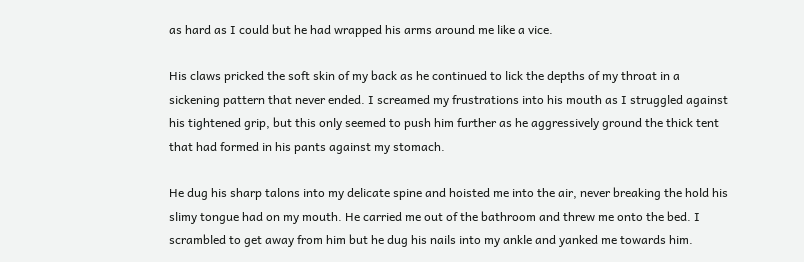as hard as I could but he had wrapped his arms around me like a vice.

His claws pricked the soft skin of my back as he continued to lick the depths of my throat in a sickening pattern that never ended. I screamed my frustrations into his mouth as I struggled against his tightened grip, but this only seemed to push him further as he aggressively ground the thick tent that had formed in his pants against my stomach.

He dug his sharp talons into my delicate spine and hoisted me into the air, never breaking the hold his slimy tongue had on my mouth. He carried me out of the bathroom and threw me onto the bed. I scrambled to get away from him but he dug his nails into my ankle and yanked me towards him.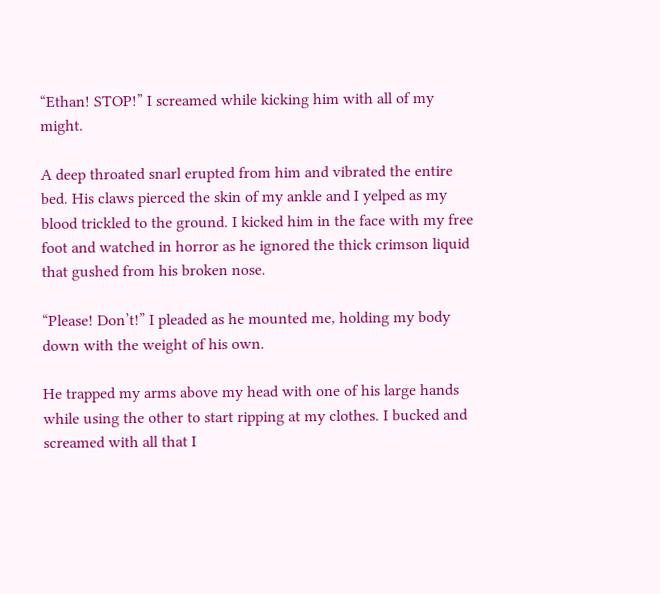“Ethan! STOP!” I screamed while kicking him with all of my might.

A deep throated snarl erupted from him and vibrated the entire bed. His claws pierced the skin of my ankle and I yelped as my blood trickled to the ground. I kicked him in the face with my free foot and watched in horror as he ignored the thick crimson liquid that gushed from his broken nose.

“Please! Don’t!” I pleaded as he mounted me, holding my body down with the weight of his own.

He trapped my arms above my head with one of his large hands while using the other to start ripping at my clothes. I bucked and screamed with all that I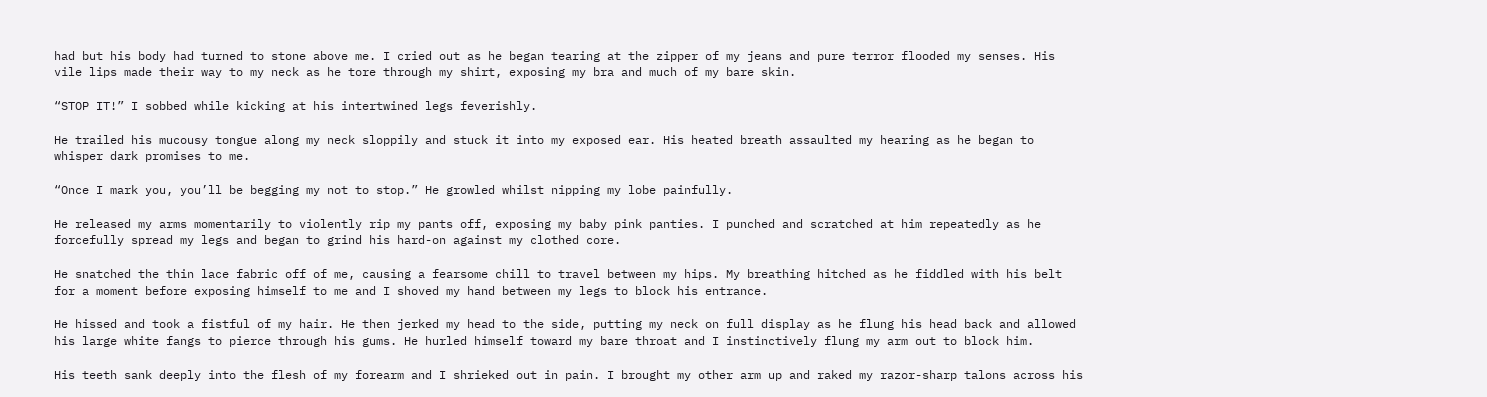had but his body had turned to stone above me. I cried out as he began tearing at the zipper of my jeans and pure terror flooded my senses. His vile lips made their way to my neck as he tore through my shirt, exposing my bra and much of my bare skin.

“STOP IT!” I sobbed while kicking at his intertwined legs feverishly.

He trailed his mucousy tongue along my neck sloppily and stuck it into my exposed ear. His heated breath assaulted my hearing as he began to whisper dark promises to me.

“Once I mark you, you’ll be begging my not to stop.” He growled whilst nipping my lobe painfully.

He released my arms momentarily to violently rip my pants off, exposing my baby pink panties. I punched and scratched at him repeatedly as he forcefully spread my legs and began to grind his hard-on against my clothed core.

He snatched the thin lace fabric off of me, causing a fearsome chill to travel between my hips. My breathing hitched as he fiddled with his belt for a moment before exposing himself to me and I shoved my hand between my legs to block his entrance.

He hissed and took a fistful of my hair. He then jerked my head to the side, putting my neck on full display as he flung his head back and allowed his large white fangs to pierce through his gums. He hurled himself toward my bare throat and I instinctively flung my arm out to block him.

His teeth sank deeply into the flesh of my forearm and I shrieked out in pain. I brought my other arm up and raked my razor-sharp talons across his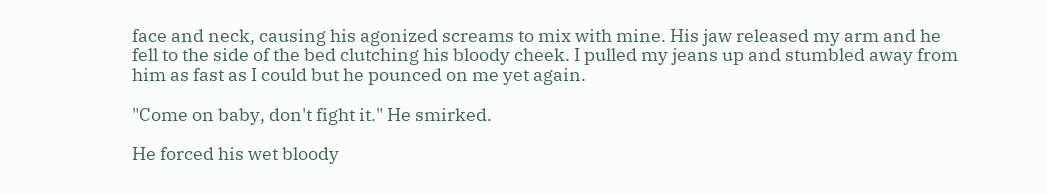face and neck, causing his agonized screams to mix with mine. His jaw released my arm and he fell to the side of the bed clutching his bloody cheek. I pulled my jeans up and stumbled away from him as fast as I could but he pounced on me yet again.

"Come on baby, don't fight it." He smirked.

He forced his wet bloody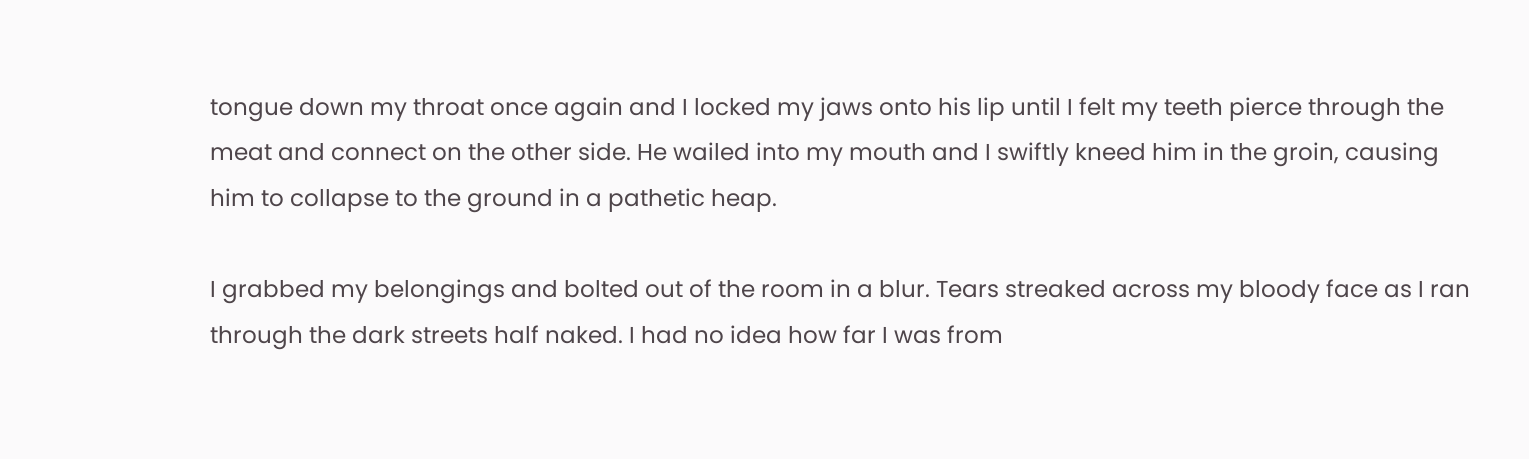tongue down my throat once again and I locked my jaws onto his lip until I felt my teeth pierce through the meat and connect on the other side. He wailed into my mouth and I swiftly kneed him in the groin, causing him to collapse to the ground in a pathetic heap.

I grabbed my belongings and bolted out of the room in a blur. Tears streaked across my bloody face as I ran through the dark streets half naked. I had no idea how far I was from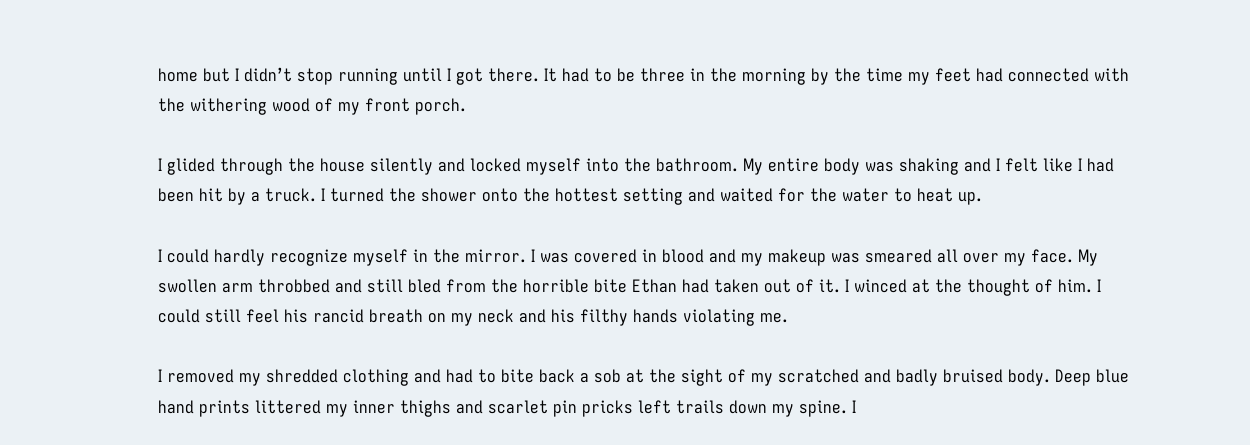home but I didn’t stop running until I got there. It had to be three in the morning by the time my feet had connected with the withering wood of my front porch.

I glided through the house silently and locked myself into the bathroom. My entire body was shaking and I felt like I had been hit by a truck. I turned the shower onto the hottest setting and waited for the water to heat up.

I could hardly recognize myself in the mirror. I was covered in blood and my makeup was smeared all over my face. My swollen arm throbbed and still bled from the horrible bite Ethan had taken out of it. I winced at the thought of him. I could still feel his rancid breath on my neck and his filthy hands violating me.

I removed my shredded clothing and had to bite back a sob at the sight of my scratched and badly bruised body. Deep blue hand prints littered my inner thighs and scarlet pin pricks left trails down my spine. I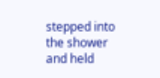stepped into the shower and held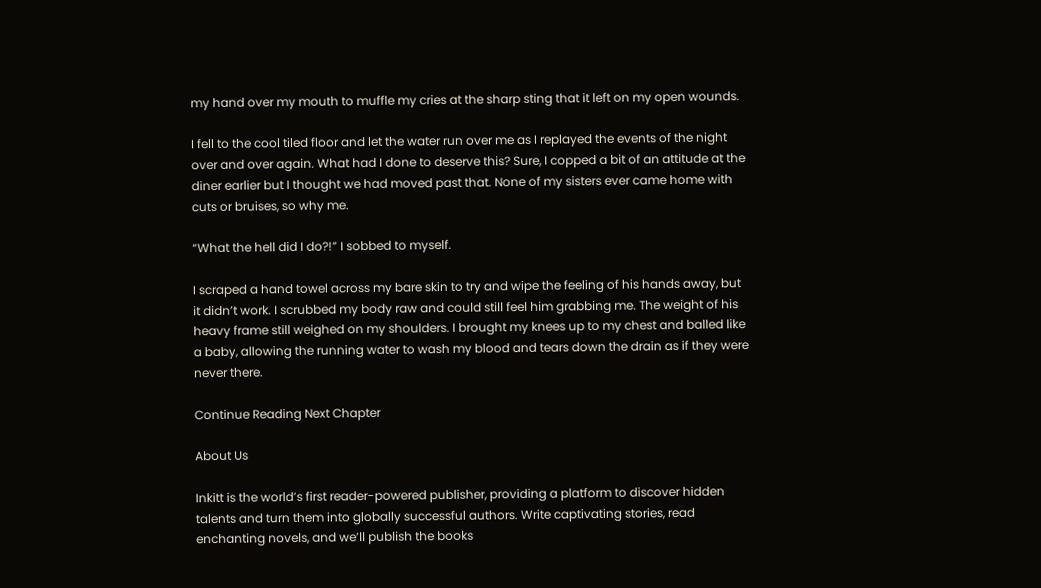my hand over my mouth to muffle my cries at the sharp sting that it left on my open wounds.

I fell to the cool tiled floor and let the water run over me as I replayed the events of the night over and over again. What had I done to deserve this? Sure, I copped a bit of an attitude at the diner earlier but I thought we had moved past that. None of my sisters ever came home with cuts or bruises, so why me.

“What the hell did I do?!” I sobbed to myself.

I scraped a hand towel across my bare skin to try and wipe the feeling of his hands away, but it didn’t work. I scrubbed my body raw and could still feel him grabbing me. The weight of his heavy frame still weighed on my shoulders. I brought my knees up to my chest and balled like a baby, allowing the running water to wash my blood and tears down the drain as if they were never there.

Continue Reading Next Chapter

About Us

Inkitt is the world’s first reader-powered publisher, providing a platform to discover hidden talents and turn them into globally successful authors. Write captivating stories, read enchanting novels, and we’ll publish the books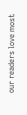our readers love most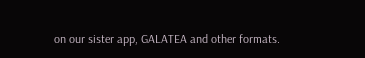on our sister app, GALATEA and other formats.